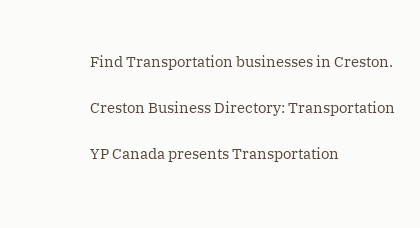Find Transportation businesses in Creston.

Creston Business Directory: Transportation

YP Canada presents Transportation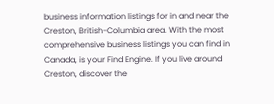business information listings for in and near the Creston, British-Columbia area. With the most comprehensive business listings you can find in Canada, is your Find Engine. If you live around Creston, discover the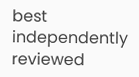best independently reviewed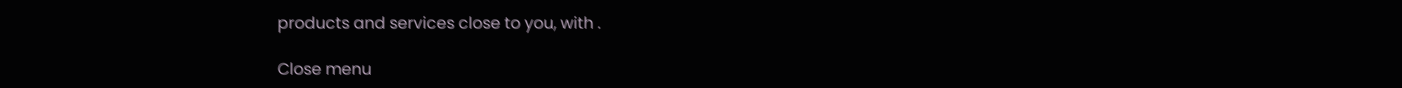products and services close to you, with .

Close menu